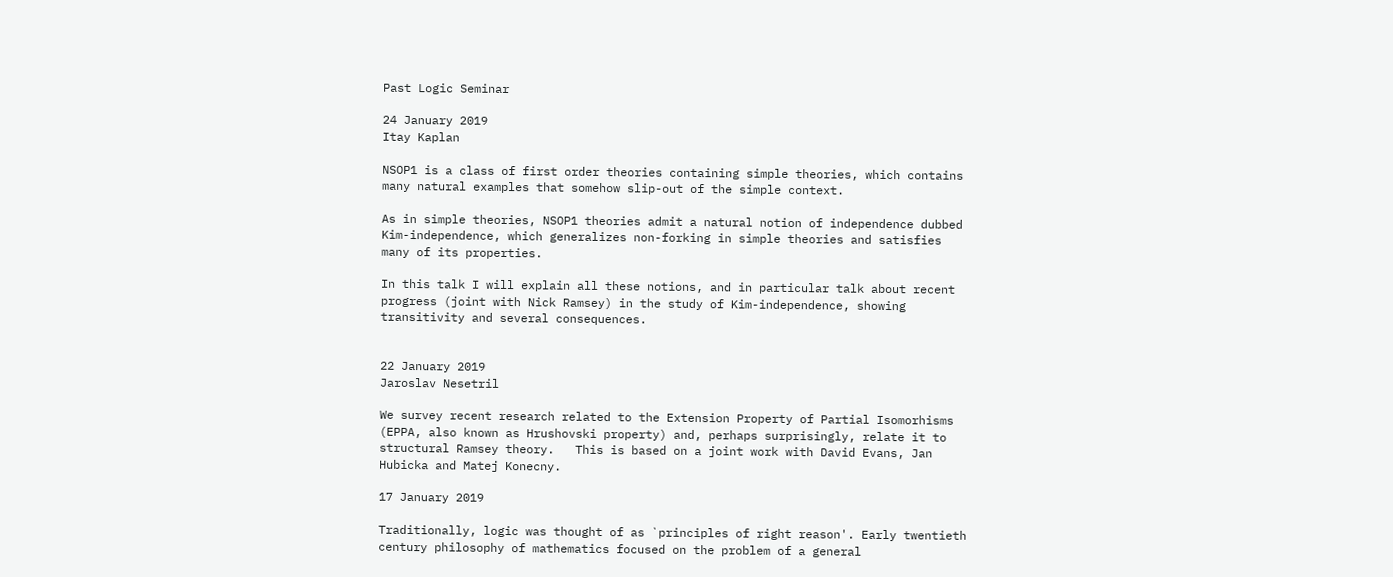Past Logic Seminar

24 January 2019
Itay Kaplan

NSOP1 is a class of first order theories containing simple theories, which contains many natural examples that somehow slip-out of the simple context.

As in simple theories, NSOP1 theories admit a natural notion of independence dubbed Kim-independence, which generalizes non-forking in simple theories and satisfies many of its properties.

In this talk I will explain all these notions, and in particular talk about recent progress (joint with Nick Ramsey) in the study of Kim-independence, showing transitivity and several consequences.


22 January 2019
Jaroslav Nesetril

We survey recent research related to the Extension Property of Partial Isomorhisms (EPPA, also known as Hrushovski property) and, perhaps surprisingly, relate it to structural Ramsey theory.   This is based on a joint work with David Evans, Jan Hubicka and Matej Konecny.

17 January 2019

Traditionally, logic was thought of as `principles of right reason'. Early twentieth century philosophy of mathematics focused on the problem of a general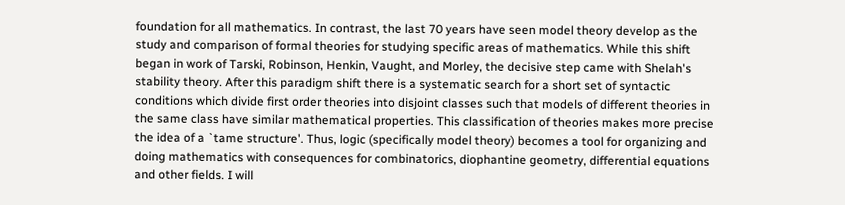foundation for all mathematics. In contrast, the last 70 years have seen model theory develop as the study and comparison of formal theories for studying specific areas of mathematics. While this shift began in work of Tarski, Robinson, Henkin, Vaught, and Morley, the decisive step came with Shelah's stability theory. After this paradigm shift there is a systematic search for a short set of syntactic conditions which divide first order theories into disjoint classes such that models of different theories in the same class have similar mathematical properties. This classification of theories makes more precise the idea of a `tame structure'. Thus, logic (specifically model theory) becomes a tool for organizing and doing mathematics with consequences for combinatorics, diophantine geometry, differential equations and other fields. I will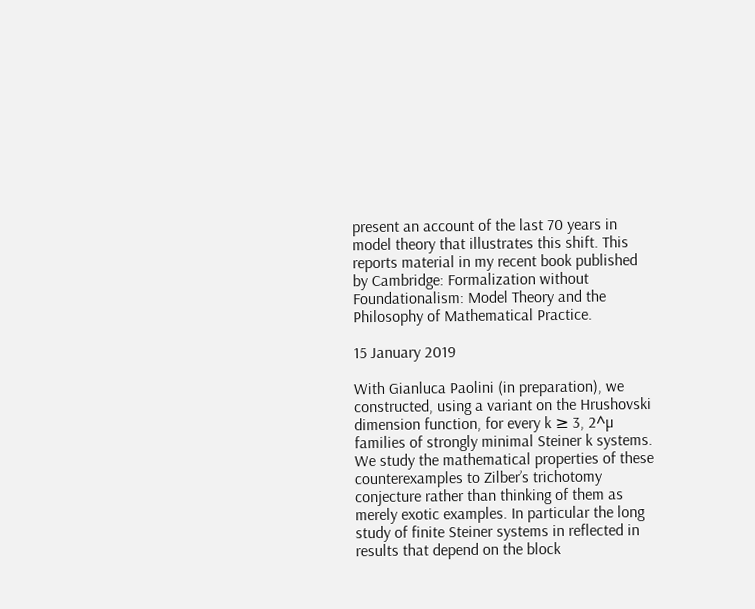present an account of the last 70 years in model theory that illustrates this shift. This reports material in my recent book published by Cambridge: Formalization without Foundationalism: Model Theory and the Philosophy of Mathematical Practice.

15 January 2019

With Gianluca Paolini (in preparation), we constructed, using a variant on the Hrushovski dimension function, for every k ≥ 3, 2^µ families of strongly minimal Steiner k systems. We study the mathematical properties of these counterexamples to Zilber’s trichotomy conjecture rather than thinking of them as merely exotic examples. In particular the long study of finite Steiner systems in reflected in results that depend on the block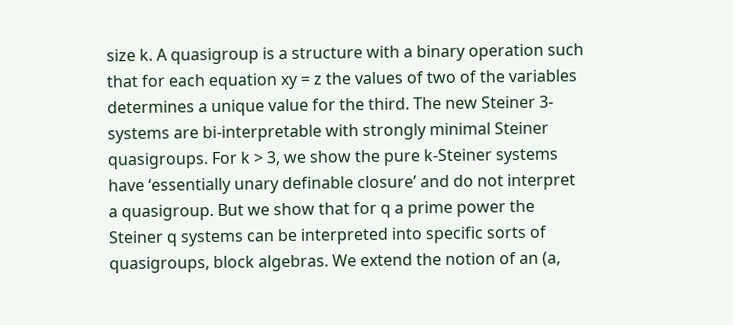size k. A quasigroup is a structure with a binary operation such that for each equation xy = z the values of two of the variables determines a unique value for the third. The new Steiner 3-systems are bi-interpretable with strongly minimal Steiner quasigroups. For k > 3, we show the pure k-Steiner systems have ‘essentially unary definable closure’ and do not interpret a quasigroup. But we show that for q a prime power the Steiner q systems can be interpreted into specific sorts of quasigroups, block algebras. We extend the notion of an (a,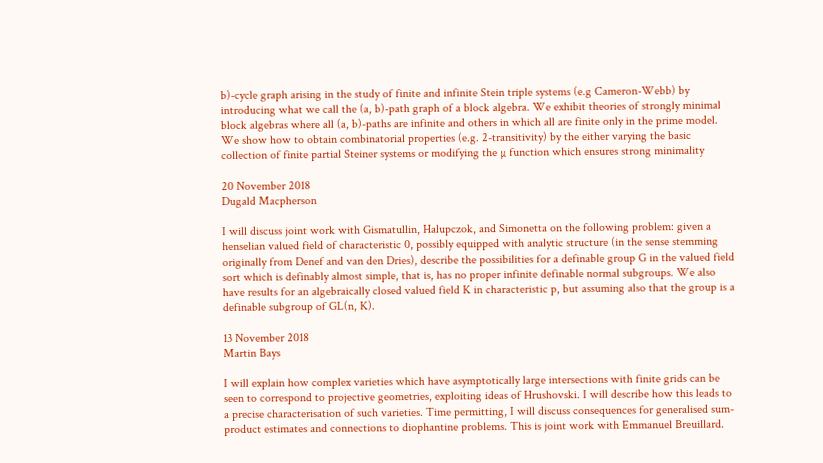b)-cycle graph arising in the study of finite and infinite Stein triple systems (e.g Cameron-Webb) by introducing what we call the (a, b)-path graph of a block algebra. We exhibit theories of strongly minimal block algebras where all (a, b)-paths are infinite and others in which all are finite only in the prime model. We show how to obtain combinatorial properties (e.g. 2-transitivity) by the either varying the basic collection of finite partial Steiner systems or modifying the µ function which ensures strong minimality

20 November 2018
Dugald Macpherson

I will discuss joint work with Gismatullin, Halupczok, and Simonetta on the following problem: given a henselian valued field of characteristic 0, possibly equipped with analytic structure (in the sense stemming originally from Denef and van den Dries), describe the possibilities for a definable group G in the valued field sort which is definably almost simple, that is, has no proper infinite definable normal subgroups. We also have results for an algebraically closed valued field K in characteristic p, but assuming also that the group is a definable subgroup of GL(n, K).

13 November 2018
Martin Bays

I will explain how complex varieties which have asymptotically large intersections with finite grids can be seen to correspond to projective geometries, exploiting ideas of Hrushovski. I will describe how this leads to a precise characterisation of such varieties. Time permitting, I will discuss consequences for generalised sum-product estimates and connections to diophantine problems. This is joint work with Emmanuel Breuillard.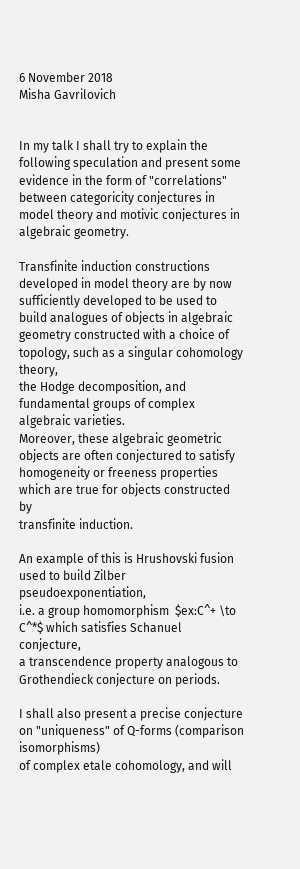6 November 2018
Misha Gavrilovich


In my talk I shall try to explain the following speculation and present some
evidence in the form of "correlations" between categoricity conjectures in
model theory and motivic conjectures in algebraic geometry.

Transfinite induction constructions developed in model theory are by now
sufficiently developed to be used to build analogues of objects in algebraic
geometry constructed with a choice of topology, such as a singular cohomology theory,
the Hodge decomposition, and fundamental groups of complex algebraic varieties.
Moreover, these algebraic geometric objects are often conjectured to satisfy
homogeneity or freeness properties which are true for objects constructed by
transfinite induction.

An example of this is Hrushovski fusion used to build Zilber pseudoexponentiation,
i.e. a group homomorphism  $ex:C^+ \to C^*$ which satisfies Schanuel conjecture,
a transcendence property analogous to Grothendieck conjecture on periods.

I shall also present a precise conjecture on "uniqueness" of Q-forms (comparison isomorphisms)
of complex etale cohomology, and will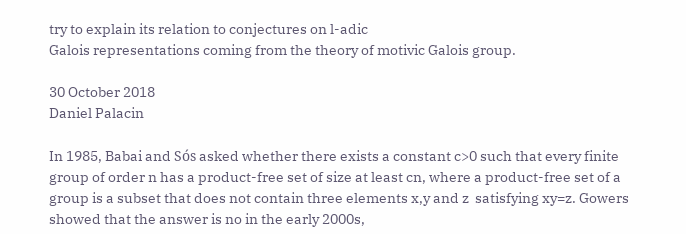try to explain its relation to conjectures on l-adic
Galois representations coming from the theory of motivic Galois group.

30 October 2018
Daniel Palacin

In 1985, Babai and Sós asked whether there exists a constant c>0 such that every finite group of order n has a product-free set of size at least cn, where a product-free set of a group is a subset that does not contain three elements x,y and z  satisfying xy=z. Gowers showed that the answer is no in the early 2000s,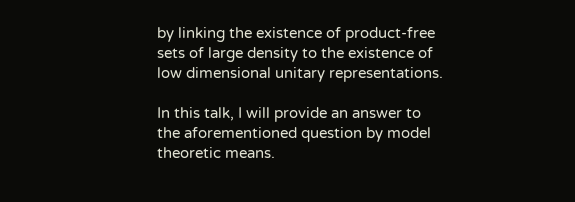by linking the existence of product-free sets of large density to the existence of low dimensional unitary representations.

In this talk, I will provide an answer to the aforementioned question by model theoretic means.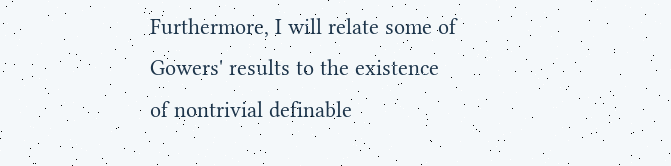Furthermore, I will relate some of Gowers' results to the existence of nontrivial definable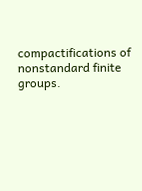compactifications of nonstandard finite groups.